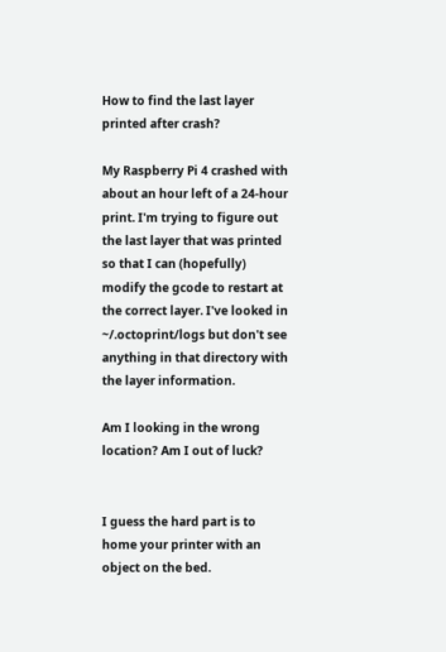How to find the last layer printed after crash?

My Raspberry Pi 4 crashed with about an hour left of a 24-hour print. I'm trying to figure out the last layer that was printed so that I can (hopefully) modify the gcode to restart at the correct layer. I've looked in ~/.octoprint/logs but don't see anything in that directory with the layer information.

Am I looking in the wrong location? Am I out of luck?


I guess the hard part is to home your printer with an object on the bed.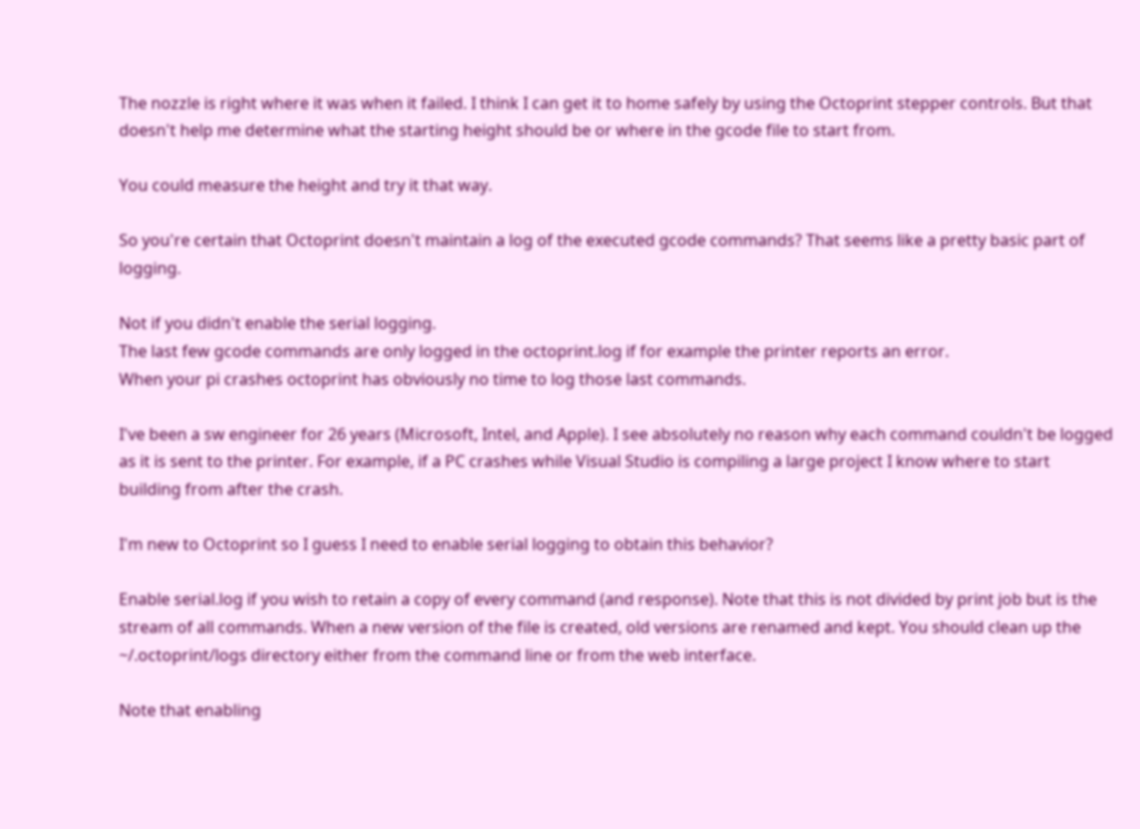The nozzle is right where it was when it failed. I think I can get it to home safely by using the Octoprint stepper controls. But that doesn't help me determine what the starting height should be or where in the gcode file to start from.

You could measure the height and try it that way.

So you're certain that Octoprint doesn't maintain a log of the executed gcode commands? That seems like a pretty basic part of logging.

Not if you didn't enable the serial logging.
The last few gcode commands are only logged in the octoprint.log if for example the printer reports an error.
When your pi crashes octoprint has obviously no time to log those last commands.

I've been a sw engineer for 26 years (Microsoft, Intel, and Apple). I see absolutely no reason why each command couldn't be logged as it is sent to the printer. For example, if a PC crashes while Visual Studio is compiling a large project I know where to start building from after the crash.

I'm new to Octoprint so I guess I need to enable serial logging to obtain this behavior?

Enable serial.log if you wish to retain a copy of every command (and response). Note that this is not divided by print job but is the stream of all commands. When a new version of the file is created, old versions are renamed and kept. You should clean up the ~/.octoprint/logs directory either from the command line or from the web interface.

Note that enabling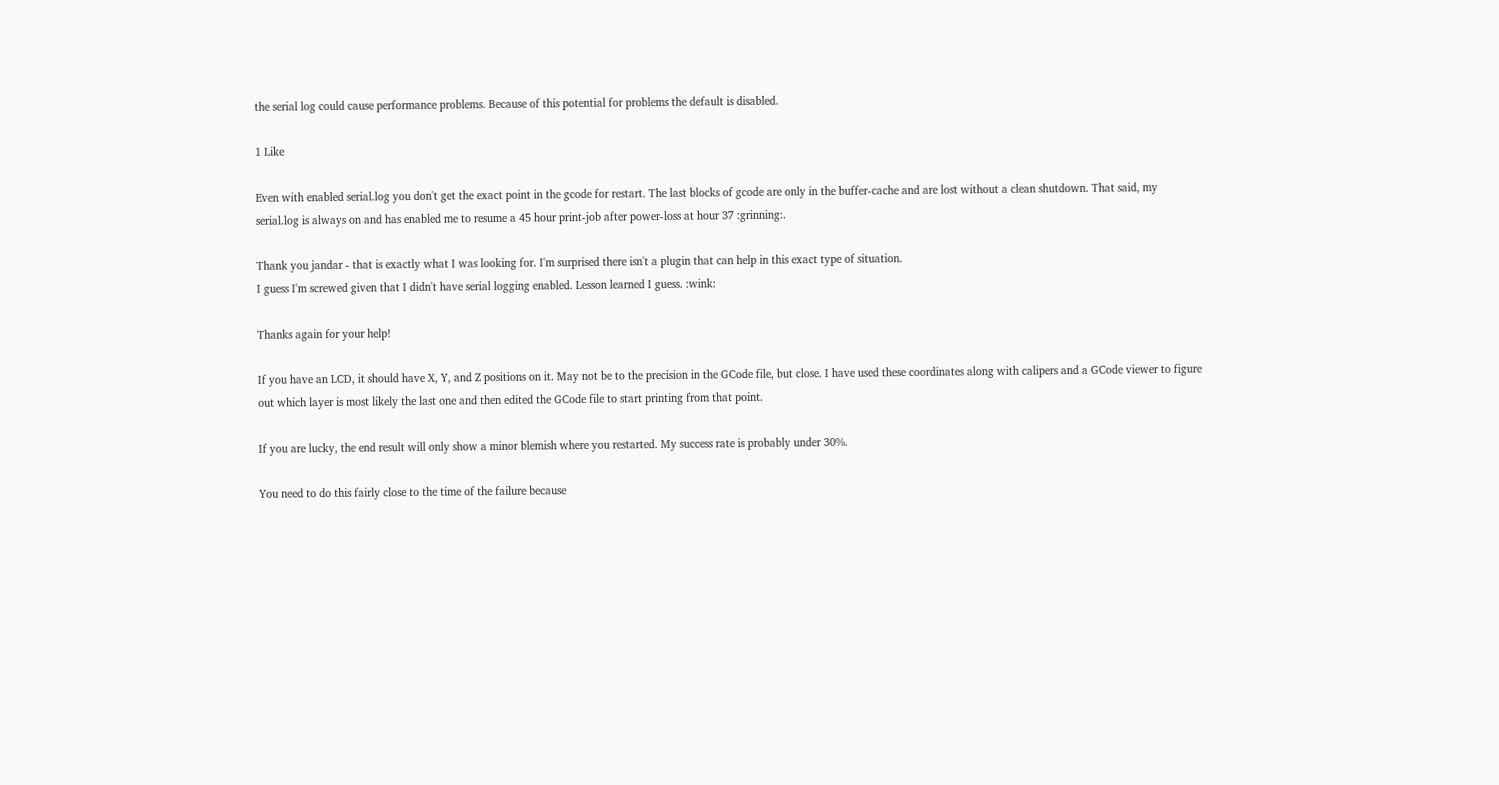the serial log could cause performance problems. Because of this potential for problems the default is disabled.

1 Like

Even with enabled serial.log you don't get the exact point in the gcode for restart. The last blocks of gcode are only in the buffer-cache and are lost without a clean shutdown. That said, my serial.log is always on and has enabled me to resume a 45 hour print-job after power-loss at hour 37 :grinning:.

Thank you jandar - that is exactly what I was looking for. I'm surprised there isn't a plugin that can help in this exact type of situation.
I guess I'm screwed given that I didn't have serial logging enabled. Lesson learned I guess. :wink:

Thanks again for your help!

If you have an LCD, it should have X, Y, and Z positions on it. May not be to the precision in the GCode file, but close. I have used these coordinates along with calipers and a GCode viewer to figure out which layer is most likely the last one and then edited the GCode file to start printing from that point.

If you are lucky, the end result will only show a minor blemish where you restarted. My success rate is probably under 30%.

You need to do this fairly close to the time of the failure because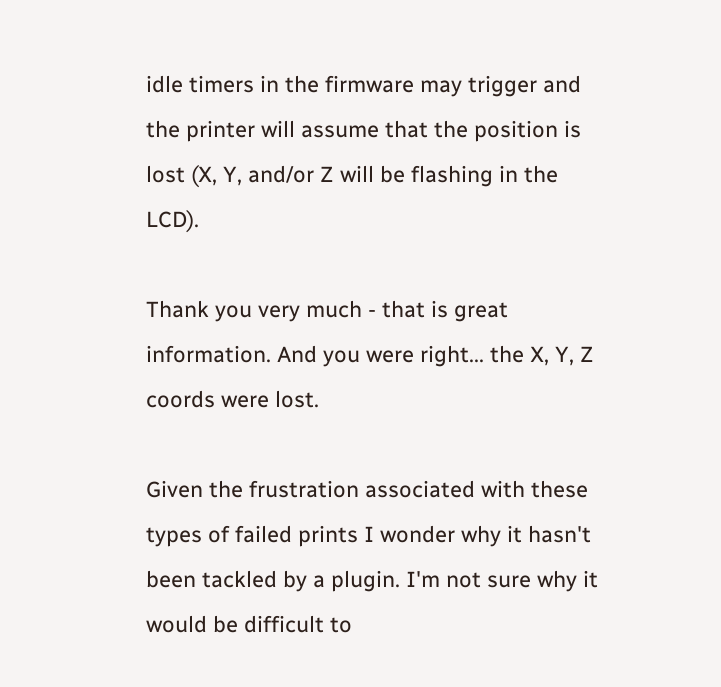idle timers in the firmware may trigger and the printer will assume that the position is lost (X, Y, and/or Z will be flashing in the LCD).

Thank you very much - that is great information. And you were right... the X, Y, Z coords were lost.

Given the frustration associated with these types of failed prints I wonder why it hasn't been tackled by a plugin. I'm not sure why it would be difficult to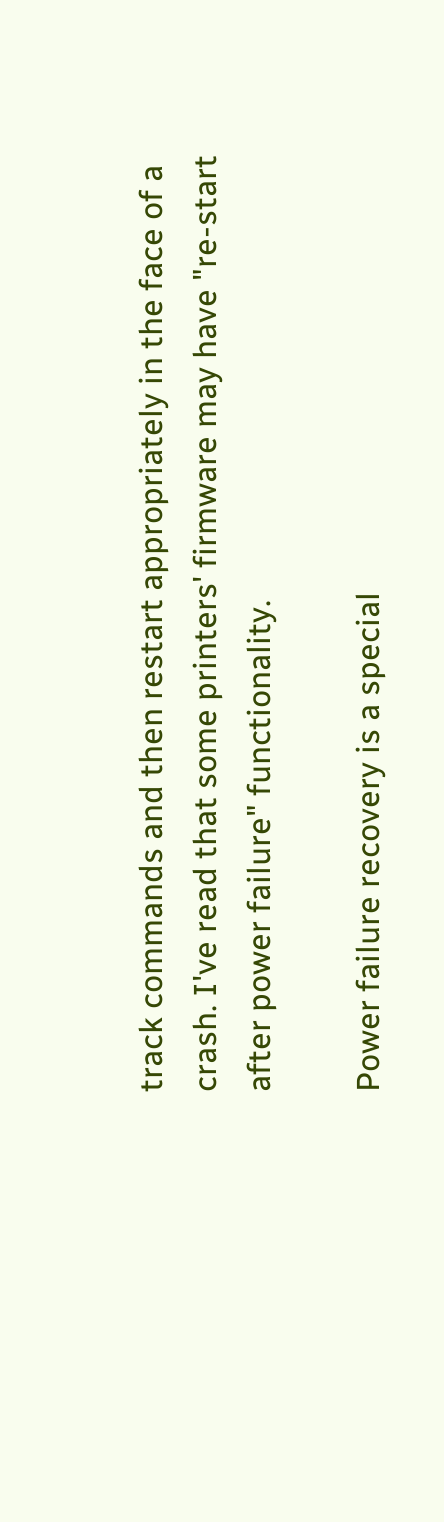track commands and then restart appropriately in the face of a crash. I've read that some printers' firmware may have "re-start after power failure" functionality.

Power failure recovery is a special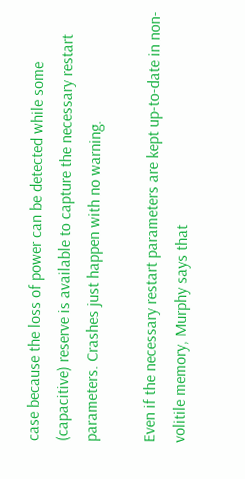case because the loss of power can be detected while some (capacitive) reserve is available to capture the necessary restart parameters. Crashes just happen with no warning.

Even if the necessary restart parameters are kept up-to-date in non-volitile memory, Murphy says that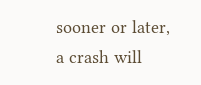sooner or later, a crash will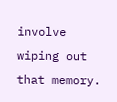involve wiping out that memory.